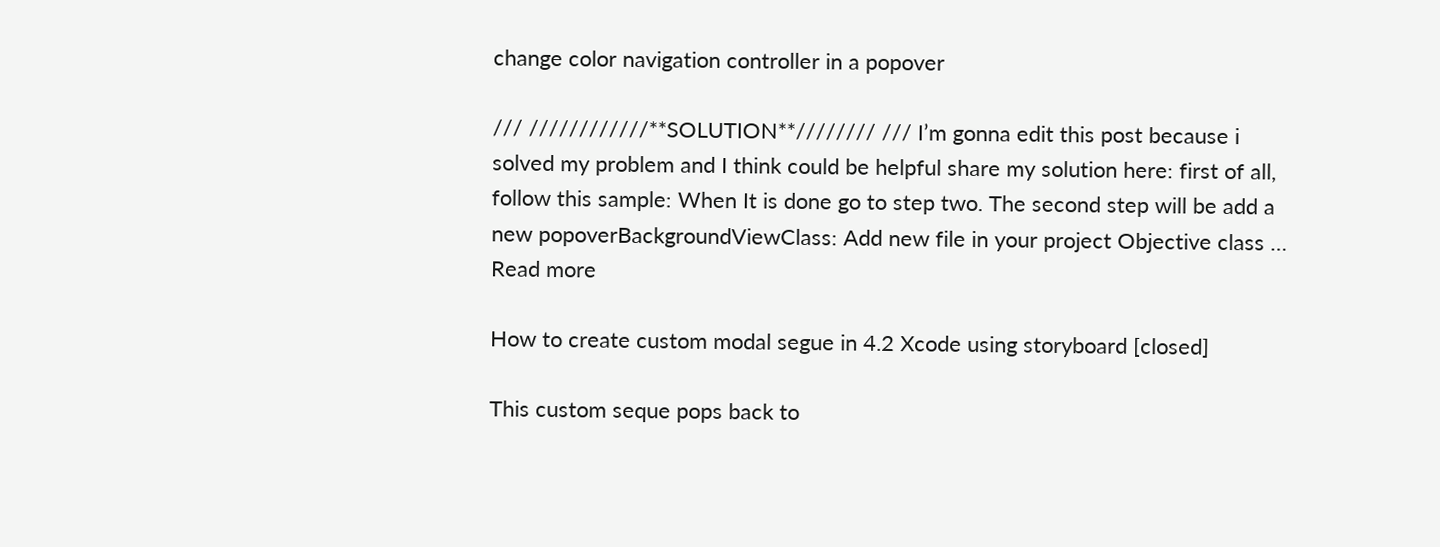change color navigation controller in a popover

/// ////////////**SOLUTION**//////// /// I’m gonna edit this post because i solved my problem and I think could be helpful share my solution here: first of all, follow this sample: When It is done go to step two. The second step will be add a new popoverBackgroundViewClass: Add new file in your project Objective class … Read more

How to create custom modal segue in 4.2 Xcode using storyboard [closed]

This custom seque pops back to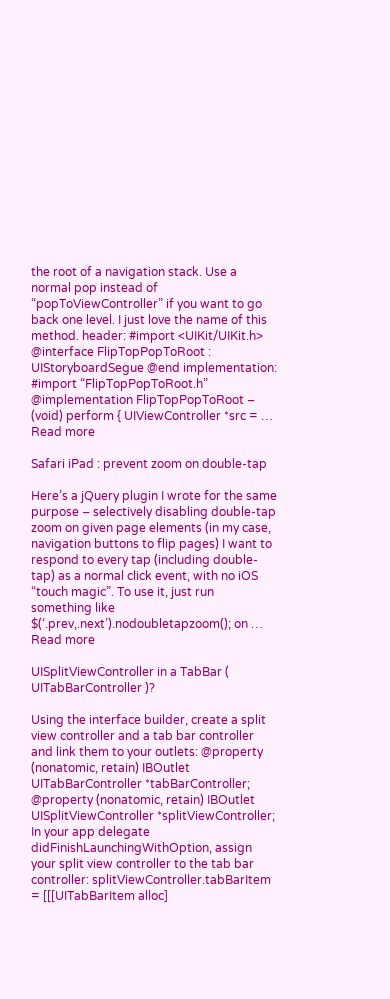the root of a navigation stack. Use a normal pop instead of “popToViewController” if you want to go back one level. I just love the name of this method. header: #import <UIKit/UIKit.h> @interface FlipTopPopToRoot : UIStoryboardSegue @end implementation: #import “FlipTopPopToRoot.h” @implementation FlipTopPopToRoot – (void) perform { UIViewController *src = … Read more

Safari iPad : prevent zoom on double-tap

Here’s a jQuery plugin I wrote for the same purpose – selectively disabling double-tap zoom on given page elements (in my case, navigation buttons to flip pages) I want to respond to every tap (including double-tap) as a normal click event, with no iOS “touch magic”. To use it, just run something like $(‘.prev,.next’).nodoubletapzoom(); on … Read more

UISplitViewController in a TabBar ( UITabBarController )?

Using the interface builder, create a split view controller and a tab bar controller and link them to your outlets: @property (nonatomic, retain) IBOutlet UITabBarController *tabBarController; @property (nonatomic, retain) IBOutlet UISplitViewController *splitViewController; In your app delegate didFinishLaunchingWithOption, assign your split view controller to the tab bar controller: splitViewController.tabBarItem = [[[UITabBarItem alloc]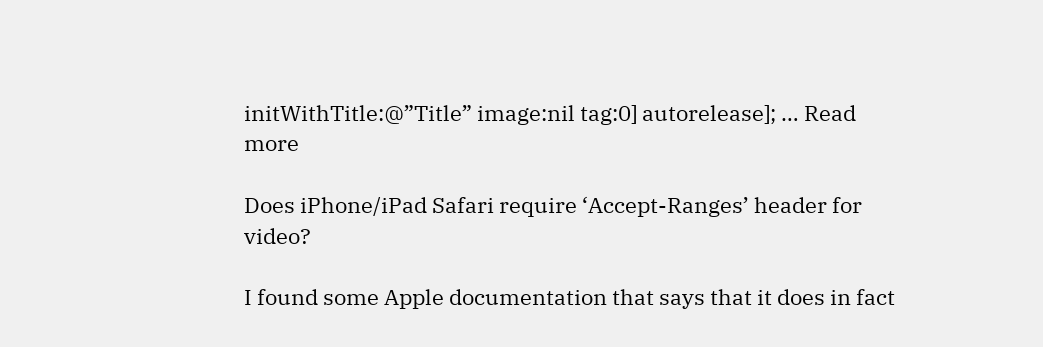initWithTitle:@”Title” image:nil tag:0] autorelease]; … Read more

Does iPhone/iPad Safari require ‘Accept-Ranges’ header for video?

I found some Apple documentation that says that it does in fact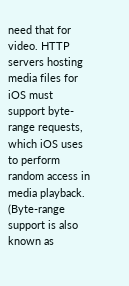need that for video. HTTP servers hosting media files for iOS must support byte-range requests, which iOS uses to perform random access in media playback. (Byte-range support is also known as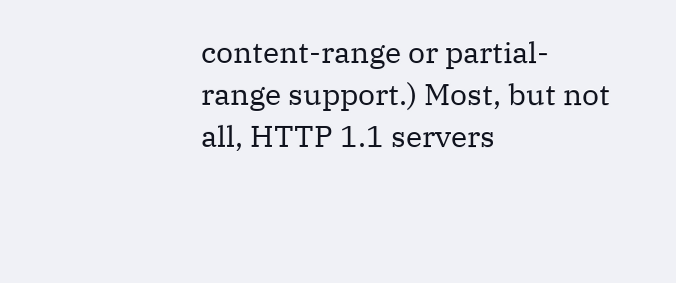content-range or partial-range support.) Most, but not all, HTTP 1.1 servers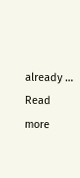already … Read more